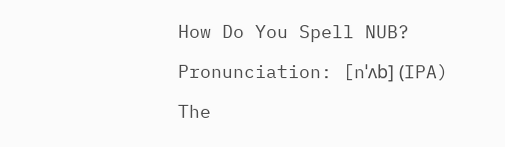How Do You Spell NUB?

Pronunciation: [nˈʌb] (IPA)

The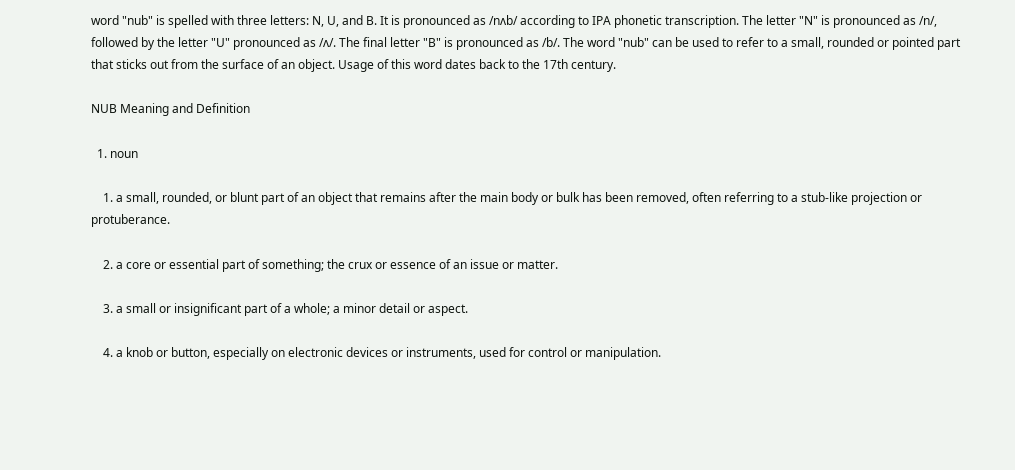word "nub" is spelled with three letters: N, U, and B. It is pronounced as /nʌb/ according to IPA phonetic transcription. The letter "N" is pronounced as /n/, followed by the letter "U" pronounced as /ʌ/. The final letter "B" is pronounced as /b/. The word "nub" can be used to refer to a small, rounded or pointed part that sticks out from the surface of an object. Usage of this word dates back to the 17th century.

NUB Meaning and Definition

  1. noun

    1. a small, rounded, or blunt part of an object that remains after the main body or bulk has been removed, often referring to a stub-like projection or protuberance.

    2. a core or essential part of something; the crux or essence of an issue or matter.

    3. a small or insignificant part of a whole; a minor detail or aspect.

    4. a knob or button, especially on electronic devices or instruments, used for control or manipulation.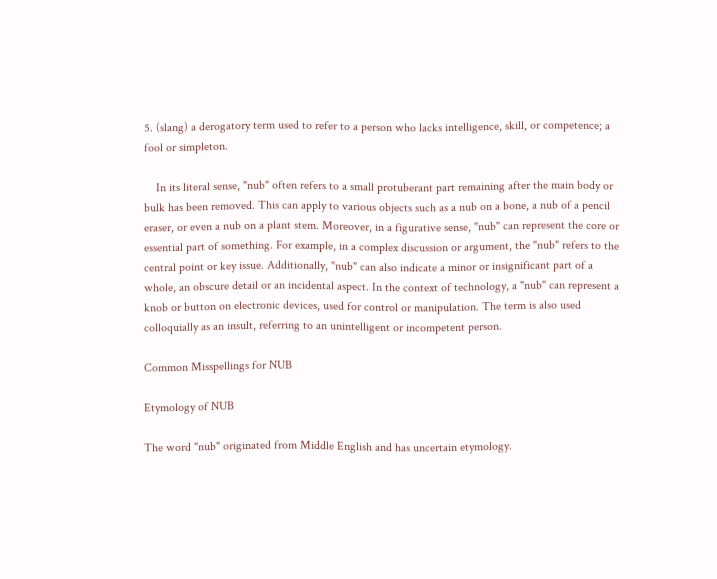5. (slang) a derogatory term used to refer to a person who lacks intelligence, skill, or competence; a fool or simpleton.

    In its literal sense, "nub" often refers to a small protuberant part remaining after the main body or bulk has been removed. This can apply to various objects such as a nub on a bone, a nub of a pencil eraser, or even a nub on a plant stem. Moreover, in a figurative sense, "nub" can represent the core or essential part of something. For example, in a complex discussion or argument, the "nub" refers to the central point or key issue. Additionally, "nub" can also indicate a minor or insignificant part of a whole, an obscure detail or an incidental aspect. In the context of technology, a "nub" can represent a knob or button on electronic devices, used for control or manipulation. The term is also used colloquially as an insult, referring to an unintelligent or incompetent person.

Common Misspellings for NUB

Etymology of NUB

The word "nub" originated from Middle English and has uncertain etymology.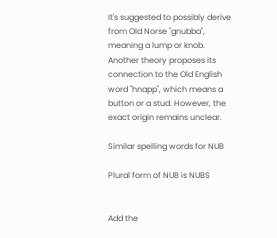It's suggested to possibly derive from Old Norse "gnubba", meaning a lump or knob. Another theory proposes its connection to the Old English word "hnapp", which means a button or a stud. However, the exact origin remains unclear.

Similar spelling words for NUB

Plural form of NUB is NUBS


Add the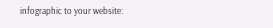infographic to your website: